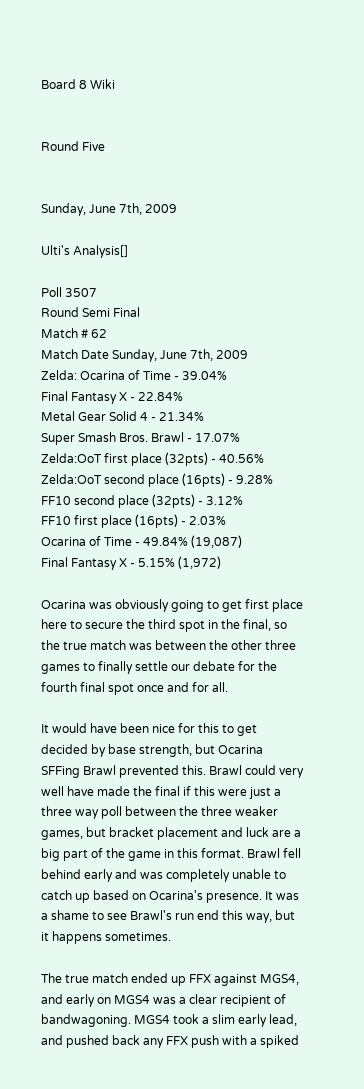Board 8 Wiki


Round Five


Sunday, June 7th, 2009

Ulti's Analysis[]

Poll 3507
Round Semi Final
Match # 62
Match Date Sunday, June 7th, 2009
Zelda: Ocarina of Time - 39.04%
Final Fantasy X - 22.84%
Metal Gear Solid 4 - 21.34%
Super Smash Bros. Brawl - 17.07%
Zelda:OoT first place (32pts) - 40.56%
Zelda:OoT second place (16pts) - 9.28%
FF10 second place (32pts) - 3.12%
FF10 first place (16pts) - 2.03%
Ocarina of Time - 49.84% (19,087)
Final Fantasy X - 5.15% (1,972)

Ocarina was obviously going to get first place here to secure the third spot in the final, so the true match was between the other three games to finally settle our debate for the fourth final spot once and for all.

It would have been nice for this to get decided by base strength, but Ocarina SFFing Brawl prevented this. Brawl could very well have made the final if this were just a three way poll between the three weaker games, but bracket placement and luck are a big part of the game in this format. Brawl fell behind early and was completely unable to catch up based on Ocarina's presence. It was a shame to see Brawl's run end this way, but it happens sometimes.

The true match ended up FFX against MGS4, and early on MGS4 was a clear recipient of bandwagoning. MGS4 took a slim early lead, and pushed back any FFX push with a spiked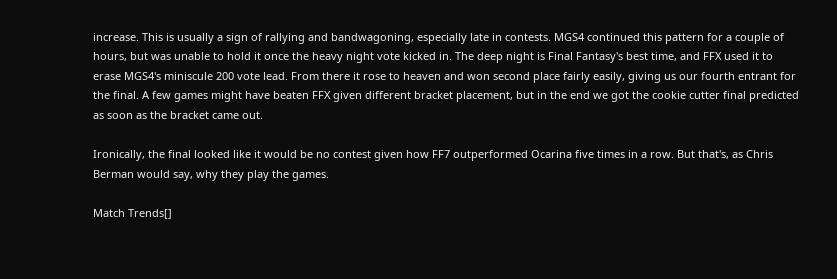increase. This is usually a sign of rallying and bandwagoning, especially late in contests. MGS4 continued this pattern for a couple of hours, but was unable to hold it once the heavy night vote kicked in. The deep night is Final Fantasy's best time, and FFX used it to erase MGS4's miniscule 200 vote lead. From there it rose to heaven and won second place fairly easily, giving us our fourth entrant for the final. A few games might have beaten FFX given different bracket placement, but in the end we got the cookie cutter final predicted as soon as the bracket came out.

Ironically, the final looked like it would be no contest given how FF7 outperformed Ocarina five times in a row. But that's, as Chris Berman would say, why they play the games.

Match Trends[]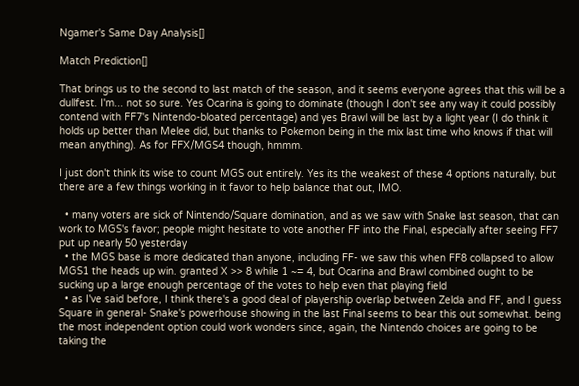Ngamer's Same Day Analysis[]

Match Prediction[]

That brings us to the second to last match of the season, and it seems everyone agrees that this will be a dullfest. I'm... not so sure. Yes Ocarina is going to dominate (though I don't see any way it could possibly contend with FF7's Nintendo-bloated percentage) and yes Brawl will be last by a light year (I do think it holds up better than Melee did, but thanks to Pokemon being in the mix last time who knows if that will mean anything). As for FFX/MGS4 though, hmmm.

I just don't think its wise to count MGS out entirely. Yes its the weakest of these 4 options naturally, but there are a few things working in it favor to help balance that out, IMO.

  • many voters are sick of Nintendo/Square domination, and as we saw with Snake last season, that can work to MGS's favor; people might hesitate to vote another FF into the Final, especially after seeing FF7 put up nearly 50 yesterday
  • the MGS base is more dedicated than anyone, including FF- we saw this when FF8 collapsed to allow MGS1 the heads up win. granted X >> 8 while 1 ~= 4, but Ocarina and Brawl combined ought to be sucking up a large enough percentage of the votes to help even that playing field
  • as I've said before, I think there's a good deal of playership overlap between Zelda and FF, and I guess Square in general- Snake's powerhouse showing in the last Final seems to bear this out somewhat. being the most independent option could work wonders since, again, the Nintendo choices are going to be taking the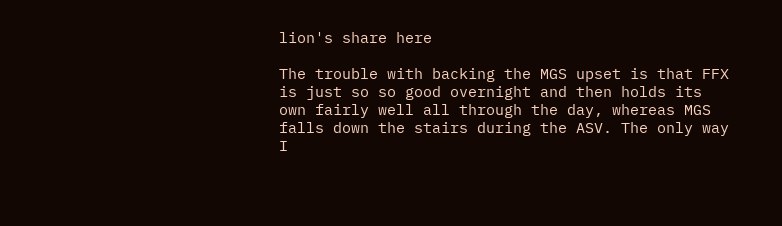lion's share here

The trouble with backing the MGS upset is that FFX is just so so good overnight and then holds its own fairly well all through the day, whereas MGS falls down the stairs during the ASV. The only way I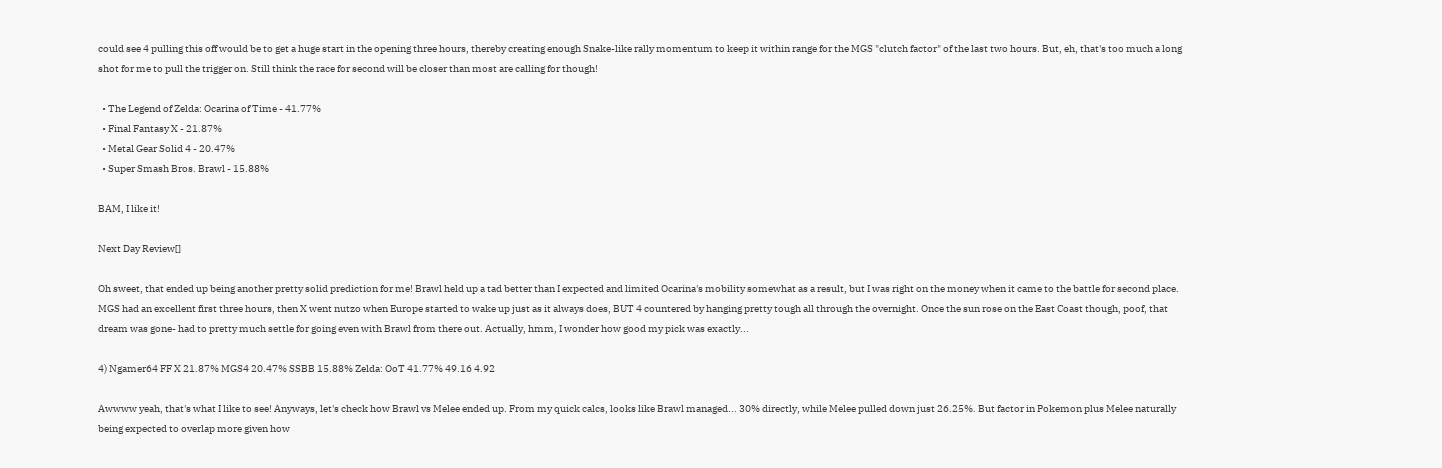could see 4 pulling this off would be to get a huge start in the opening three hours, thereby creating enough Snake-like rally momentum to keep it within range for the MGS "clutch factor" of the last two hours. But, eh, that's too much a long shot for me to pull the trigger on. Still think the race for second will be closer than most are calling for though!

  • The Legend of Zelda: Ocarina of Time - 41.77%
  • Final Fantasy X - 21.87%
  • Metal Gear Solid 4 - 20.47%
  • Super Smash Bros. Brawl - 15.88%

BAM, I like it!

Next Day Review[]

Oh sweet, that ended up being another pretty solid prediction for me! Brawl held up a tad better than I expected and limited Ocarina's mobility somewhat as a result, but I was right on the money when it came to the battle for second place. MGS had an excellent first three hours, then X went nutzo when Europe started to wake up just as it always does, BUT 4 countered by hanging pretty tough all through the overnight. Once the sun rose on the East Coast though, poof, that dream was gone- had to pretty much settle for going even with Brawl from there out. Actually, hmm, I wonder how good my pick was exactly...

4) Ngamer64 FF X 21.87% MGS4 20.47% SSBB 15.88% Zelda: OoT 41.77% 49.16 4.92

Awwww yeah, that's what I like to see! Anyways, let's check how Brawl vs Melee ended up. From my quick calcs, looks like Brawl managed... 30% directly, while Melee pulled down just 26.25%. But factor in Pokemon plus Melee naturally being expected to overlap more given how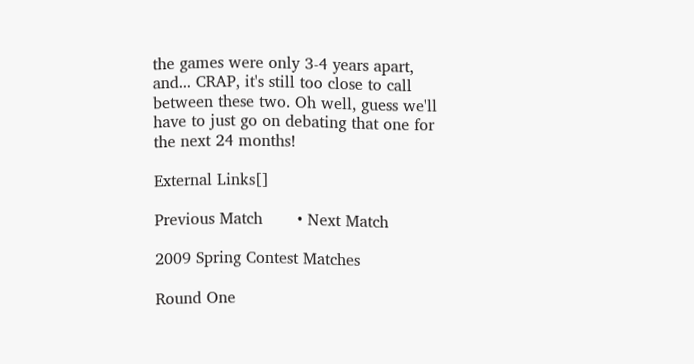the games were only 3-4 years apart, and... CRAP, it's still too close to call between these two. Oh well, guess we'll have to just go on debating that one for the next 24 months!

External Links[]

Previous Match       • Next Match

2009 Spring Contest Matches

Round One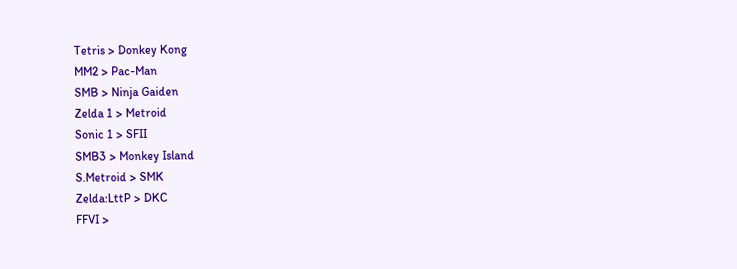Tetris > Donkey Kong
MM2 > Pac-Man
SMB > Ninja Gaiden
Zelda 1 > Metroid
Sonic 1 > SFII
SMB3 > Monkey Island
S.Metroid > SMK
Zelda:LttP > DKC
FFVI >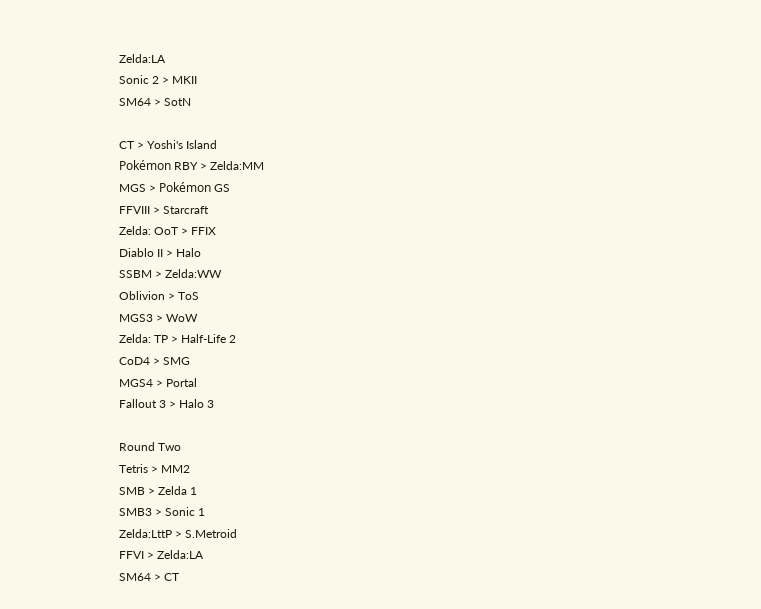Zelda:LA
Sonic 2 > MKII
SM64 > SotN

CT > Yoshi's Island
Pokémon RBY > Zelda:MM
MGS > Pokémon GS
FFVIII > Starcraft
Zelda: OoT > FFIX
Diablo II > Halo
SSBM > Zelda:WW
Oblivion > ToS
MGS3 > WoW
Zelda: TP > Half-Life 2
CoD4 > SMG
MGS4 > Portal
Fallout 3 > Halo 3

Round Two
Tetris > MM2
SMB > Zelda 1
SMB3 > Sonic 1
Zelda:LttP > S.Metroid
FFVI > Zelda:LA
SM64 > CT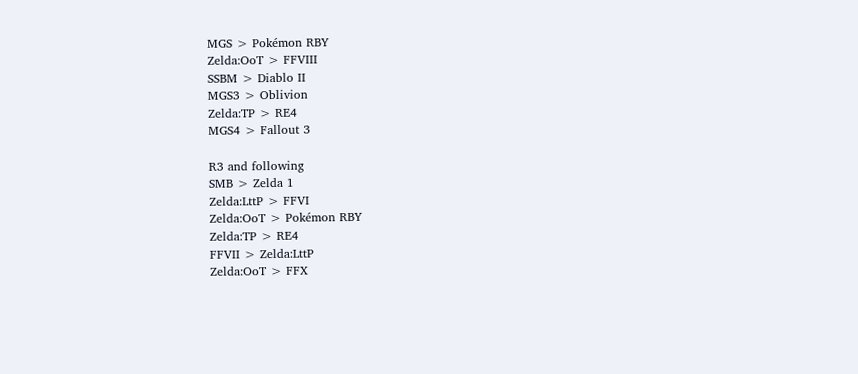MGS > Pokémon RBY
Zelda:OoT > FFVIII
SSBM > Diablo II
MGS3 > Oblivion
Zelda:TP > RE4
MGS4 > Fallout 3

R3 and following
SMB > Zelda 1
Zelda:LttP > FFVI
Zelda:OoT > Pokémon RBY
Zelda:TP > RE4
FFVII > Zelda:LttP
Zelda:OoT > FFX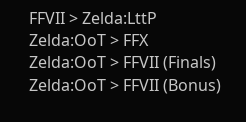FFVII > Zelda:LttP
Zelda:OoT > FFX
Zelda:OoT > FFVII (Finals)
Zelda:OoT > FFVII (Bonus)